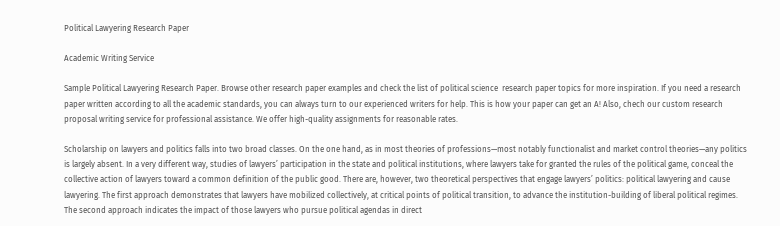Political Lawyering Research Paper

Academic Writing Service

Sample Political Lawyering Research Paper. Browse other research paper examples and check the list of political science  research paper topics for more inspiration. If you need a research paper written according to all the academic standards, you can always turn to our experienced writers for help. This is how your paper can get an A! Also, chech our custom research proposal writing service for professional assistance. We offer high-quality assignments for reasonable rates.

Scholarship on lawyers and politics falls into two broad classes. On the one hand, as in most theories of professions—most notably functionalist and market control theories—any politics is largely absent. In a very different way, studies of lawyers’ participation in the state and political institutions, where lawyers take for granted the rules of the political game, conceal the collective action of lawyers toward a common definition of the public good. There are, however, two theoretical perspectives that engage lawyers’ politics: political lawyering and cause lawyering. The first approach demonstrates that lawyers have mobilized collectively, at critical points of political transition, to advance the institution-building of liberal political regimes. The second approach indicates the impact of those lawyers who pursue political agendas in direct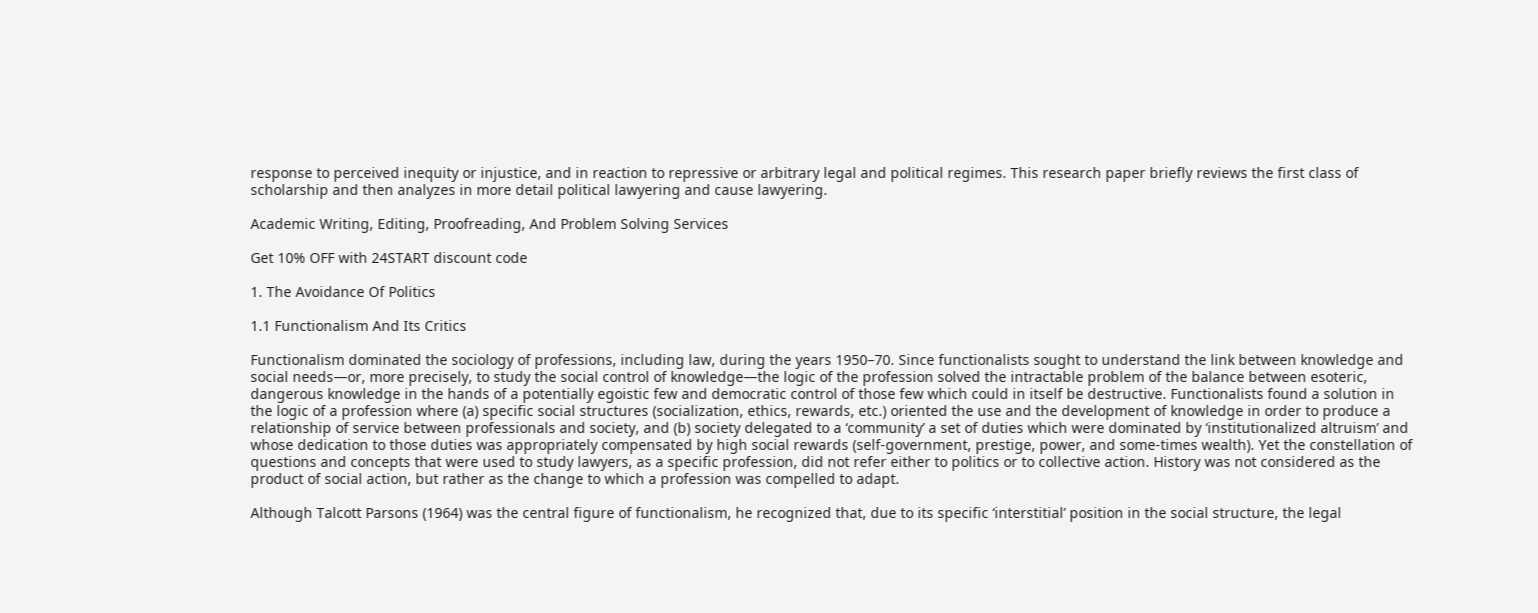response to perceived inequity or injustice, and in reaction to repressive or arbitrary legal and political regimes. This research paper briefly reviews the first class of scholarship and then analyzes in more detail political lawyering and cause lawyering.

Academic Writing, Editing, Proofreading, And Problem Solving Services

Get 10% OFF with 24START discount code

1. The Avoidance Of Politics

1.1 Functionalism And Its Critics

Functionalism dominated the sociology of professions, including law, during the years 1950–70. Since functionalists sought to understand the link between knowledge and social needs—or, more precisely, to study the social control of knowledge—the logic of the profession solved the intractable problem of the balance between esoteric, dangerous knowledge in the hands of a potentially egoistic few and democratic control of those few which could in itself be destructive. Functionalists found a solution in the logic of a profession where (a) specific social structures (socialization, ethics, rewards, etc.) oriented the use and the development of knowledge in order to produce a relationship of service between professionals and society, and (b) society delegated to a ‘community’ a set of duties which were dominated by ‘institutionalized altruism’ and whose dedication to those duties was appropriately compensated by high social rewards (self-government, prestige, power, and some-times wealth). Yet the constellation of questions and concepts that were used to study lawyers, as a specific profession, did not refer either to politics or to collective action. History was not considered as the product of social action, but rather as the change to which a profession was compelled to adapt.

Although Talcott Parsons (1964) was the central figure of functionalism, he recognized that, due to its specific ‘interstitial’ position in the social structure, the legal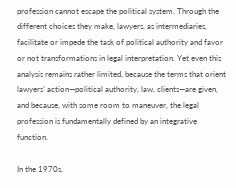profession cannot escape the political system. Through the different choices they make, lawyers, as intermediaries, facilitate or impede the task of political authority and favor or not transformations in legal interpretation. Yet even this analysis remains rather limited, because the terms that orient lawyers’ action—political authority, law, clients—are given, and because, with some room to maneuver, the legal profession is fundamentally defined by an integrative function.

In the 1970s,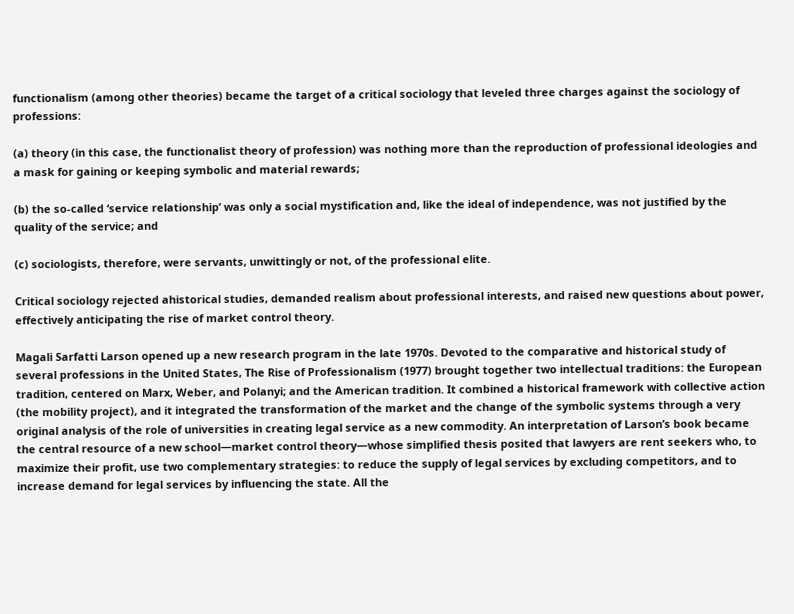functionalism (among other theories) became the target of a critical sociology that leveled three charges against the sociology of professions:

(a) theory (in this case, the functionalist theory of profession) was nothing more than the reproduction of professional ideologies and a mask for gaining or keeping symbolic and material rewards;

(b) the so-called ‘service relationship’ was only a social mystification and, like the ideal of independence, was not justified by the quality of the service; and

(c) sociologists, therefore, were servants, unwittingly or not, of the professional elite.

Critical sociology rejected ahistorical studies, demanded realism about professional interests, and raised new questions about power, effectively anticipating the rise of market control theory.

Magali Sarfatti Larson opened up a new research program in the late 1970s. Devoted to the comparative and historical study of several professions in the United States, The Rise of Professionalism (1977) brought together two intellectual traditions: the European tradition, centered on Marx, Weber, and Polanyi; and the American tradition. It combined a historical framework with collective action (the mobility project), and it integrated the transformation of the market and the change of the symbolic systems through a very original analysis of the role of universities in creating legal service as a new commodity. An interpretation of Larson’s book became the central resource of a new school—market control theory—whose simplified thesis posited that lawyers are rent seekers who, to maximize their profit, use two complementary strategies: to reduce the supply of legal services by excluding competitors, and to increase demand for legal services by influencing the state. All the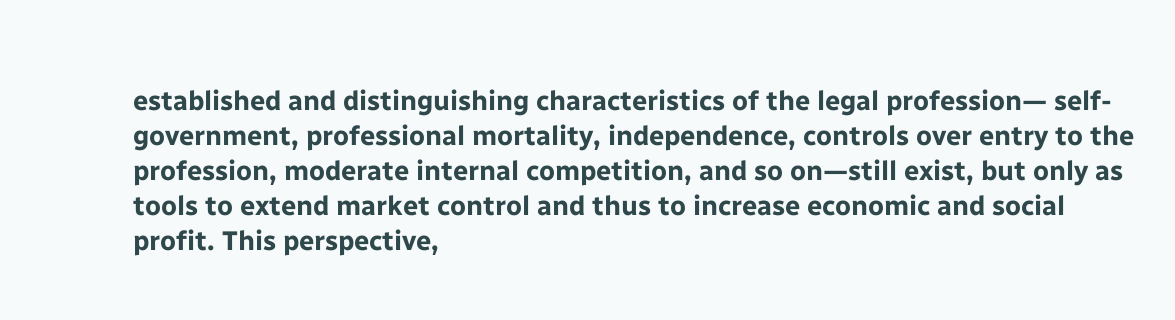established and distinguishing characteristics of the legal profession— self-government, professional mortality, independence, controls over entry to the profession, moderate internal competition, and so on—still exist, but only as tools to extend market control and thus to increase economic and social profit. This perspective,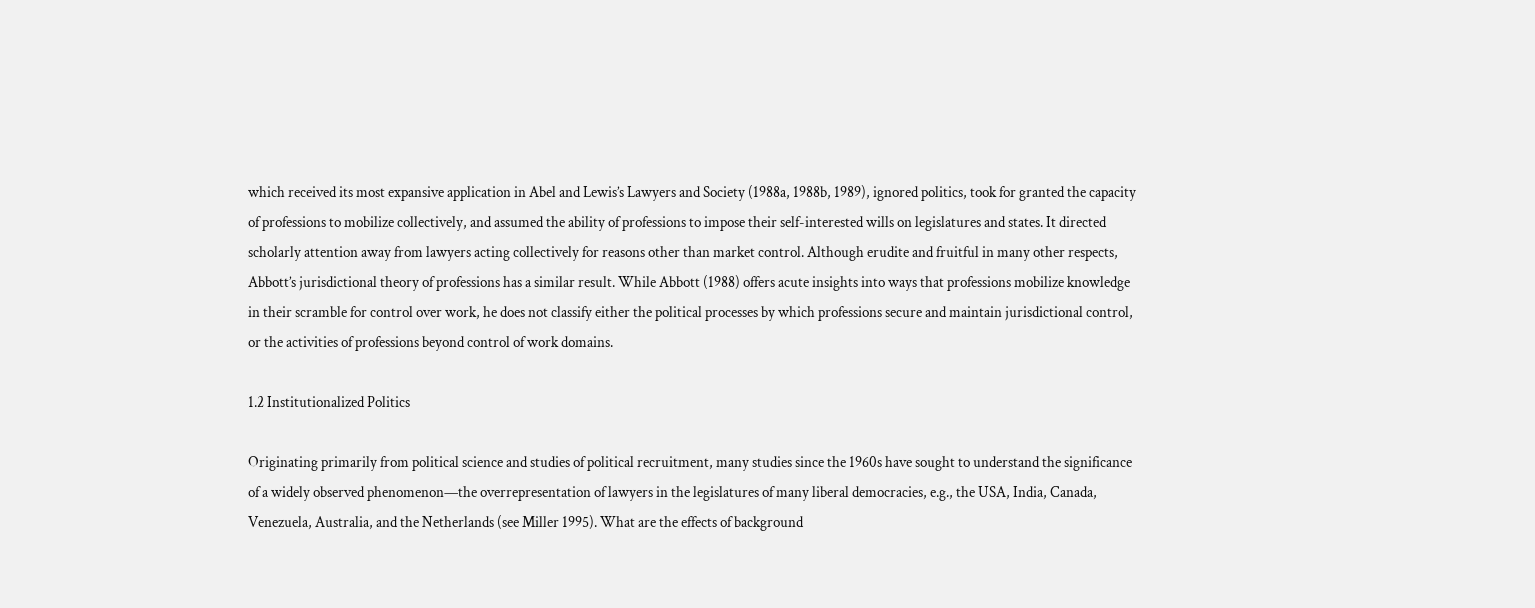which received its most expansive application in Abel and Lewis’s Lawyers and Society (1988a, 1988b, 1989), ignored politics, took for granted the capacity of professions to mobilize collectively, and assumed the ability of professions to impose their self-interested wills on legislatures and states. It directed scholarly attention away from lawyers acting collectively for reasons other than market control. Although erudite and fruitful in many other respects, Abbott’s jurisdictional theory of professions has a similar result. While Abbott (1988) offers acute insights into ways that professions mobilize knowledge in their scramble for control over work, he does not classify either the political processes by which professions secure and maintain jurisdictional control, or the activities of professions beyond control of work domains.

1.2 Institutionalized Politics

Originating primarily from political science and studies of political recruitment, many studies since the 1960s have sought to understand the significance of a widely observed phenomenon—the overrepresentation of lawyers in the legislatures of many liberal democracies, e.g., the USA, India, Canada, Venezuela, Australia, and the Netherlands (see Miller 1995). What are the effects of background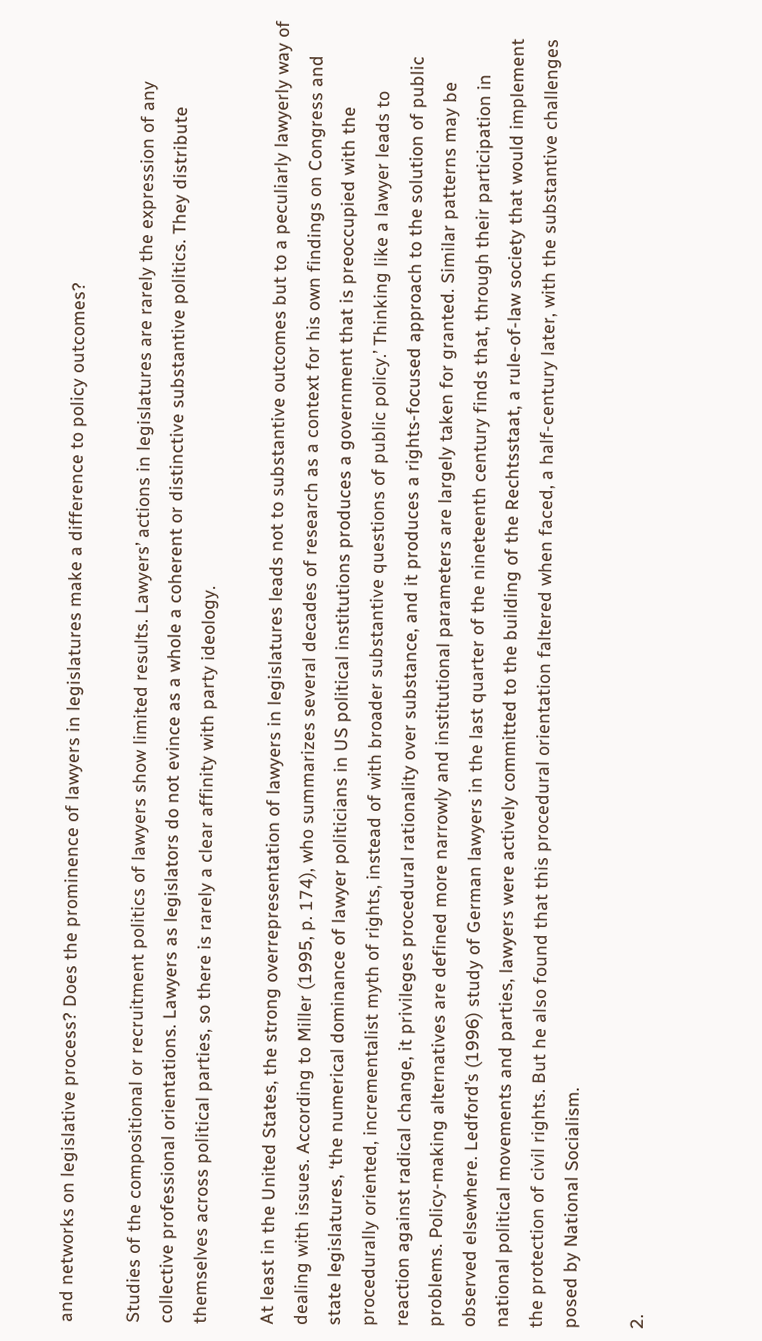and networks on legislative process? Does the prominence of lawyers in legislatures make a difference to policy outcomes?

Studies of the compositional or recruitment politics of lawyers show limited results. Lawyers’ actions in legislatures are rarely the expression of any collective professional orientations. Lawyers as legislators do not evince as a whole a coherent or distinctive substantive politics. They distribute themselves across political parties, so there is rarely a clear affinity with party ideology.

At least in the United States, the strong overrepresentation of lawyers in legislatures leads not to substantive outcomes but to a peculiarly lawyerly way of dealing with issues. According to Miller (1995, p. 174), who summarizes several decades of research as a context for his own findings on Congress and state legislatures, ‘the numerical dominance of lawyer politicians in US political institutions produces a government that is preoccupied with the procedurally oriented, incrementalist myth of rights, instead of with broader substantive questions of public policy.’ Thinking like a lawyer leads to reaction against radical change, it privileges procedural rationality over substance, and it produces a rights-focused approach to the solution of public problems. Policy-making alternatives are defined more narrowly and institutional parameters are largely taken for granted. Similar patterns may be observed elsewhere. Ledford’s (1996) study of German lawyers in the last quarter of the nineteenth century finds that, through their participation in national political movements and parties, lawyers were actively committed to the building of the Rechtsstaat, a rule-of-law society that would implement the protection of civil rights. But he also found that this procedural orientation faltered when faced, a half-century later, with the substantive challenges posed by National Socialism.

2.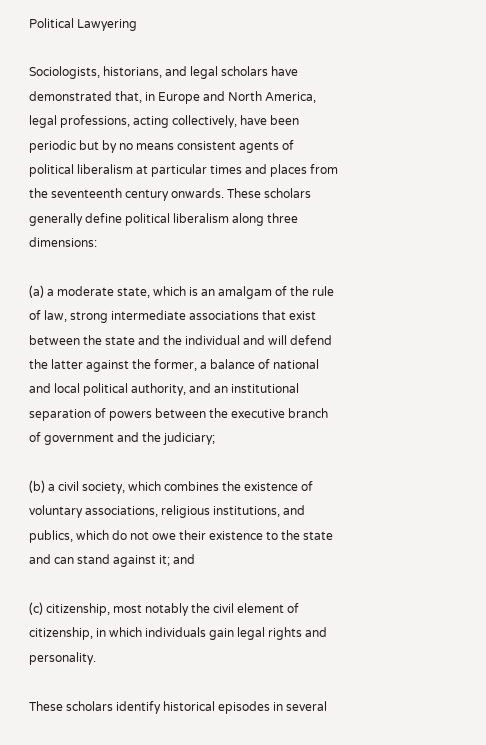Political Lawyering

Sociologists, historians, and legal scholars have demonstrated that, in Europe and North America, legal professions, acting collectively, have been periodic but by no means consistent agents of political liberalism at particular times and places from the seventeenth century onwards. These scholars generally define political liberalism along three dimensions:

(a) a moderate state, which is an amalgam of the rule of law, strong intermediate associations that exist between the state and the individual and will defend the latter against the former, a balance of national and local political authority, and an institutional separation of powers between the executive branch of government and the judiciary;

(b) a civil society, which combines the existence of voluntary associations, religious institutions, and publics, which do not owe their existence to the state and can stand against it; and

(c) citizenship, most notably the civil element of citizenship, in which individuals gain legal rights and personality.

These scholars identify historical episodes in several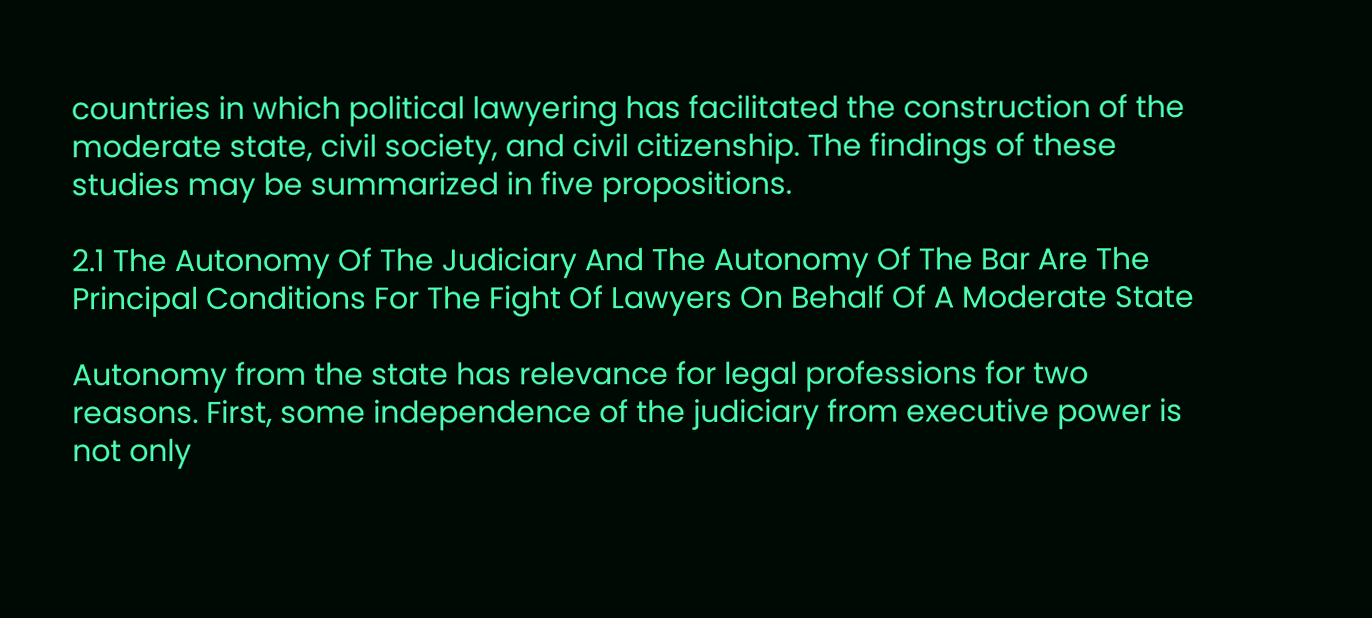countries in which political lawyering has facilitated the construction of the moderate state, civil society, and civil citizenship. The findings of these studies may be summarized in five propositions.

2.1 The Autonomy Of The Judiciary And The Autonomy Of The Bar Are The Principal Conditions For The Fight Of Lawyers On Behalf Of A Moderate State

Autonomy from the state has relevance for legal professions for two reasons. First, some independence of the judiciary from executive power is not only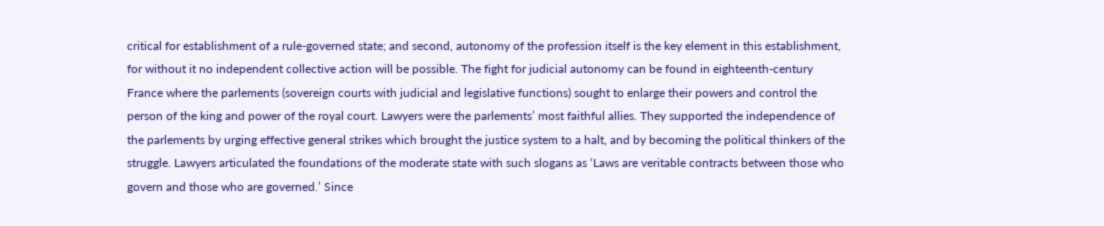critical for establishment of a rule-governed state; and second, autonomy of the profession itself is the key element in this establishment, for without it no independent collective action will be possible. The fight for judicial autonomy can be found in eighteenth-century France where the parlements (sovereign courts with judicial and legislative functions) sought to enlarge their powers and control the person of the king and power of the royal court. Lawyers were the parlements’ most faithful allies. They supported the independence of the parlements by urging effective general strikes which brought the justice system to a halt, and by becoming the political thinkers of the struggle. Lawyers articulated the foundations of the moderate state with such slogans as ‘Laws are veritable contracts between those who govern and those who are governed.’ Since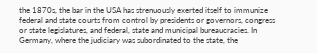the 1870s, the bar in the USA has strenuously exerted itself to immunize federal and state courts from control by presidents or governors, congress or state legislatures, and federal, state and municipal bureaucracies. In Germany, where the judiciary was subordinated to the state, the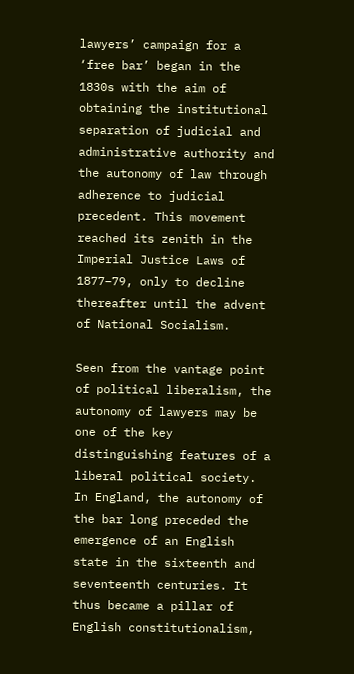lawyers’ campaign for a ‘free bar’ began in the 1830s with the aim of obtaining the institutional separation of judicial and administrative authority and the autonomy of law through adherence to judicial precedent. This movement reached its zenith in the Imperial Justice Laws of 1877–79, only to decline thereafter until the advent of National Socialism.

Seen from the vantage point of political liberalism, the autonomy of lawyers may be one of the key distinguishing features of a liberal political society. In England, the autonomy of the bar long preceded the emergence of an English state in the sixteenth and seventeenth centuries. It thus became a pillar of English constitutionalism,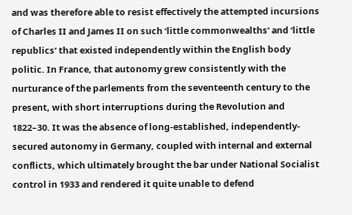and was therefore able to resist effectively the attempted incursions of Charles II and James II on such ‘little commonwealths’ and ‘little republics’ that existed independently within the English body politic. In France, that autonomy grew consistently with the nurturance of the parlements from the seventeenth century to the present, with short interruptions during the Revolution and 1822–30. It was the absence of long-established, independently- secured autonomy in Germany, coupled with internal and external conflicts, which ultimately brought the bar under National Socialist control in 1933 and rendered it quite unable to defend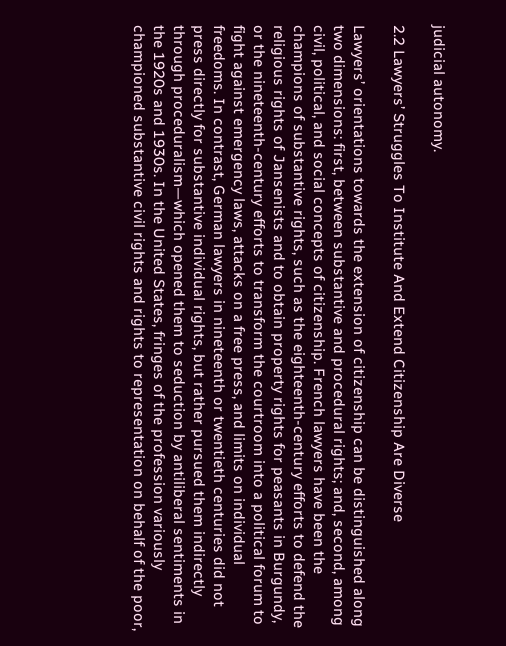judicial autonomy.

2.2 Lawyers’ Struggles To Institute And Extend Citizenship Are Diverse

Lawyers’ orientations towards the extension of citizenship can be distinguished along two dimensions: first, between substantive and procedural rights; and, second, among civil, political, and social concepts of citizenship. French lawyers have been the champions of substantive rights, such as the eighteenth-century efforts to defend the religious rights of Jansenists and to obtain property rights for peasants in Burgundy, or the nineteenth-century efforts to transform the courtroom into a political forum to fight against emergency laws, attacks on a free press, and limits on individual freedoms. In contrast, German lawyers in nineteenth or twentieth centuries did not press directly for substantive individual rights, but rather pursued them indirectly through proceduralism—which opened them to seduction by antiliberal sentiments in the 1920s and 1930s. In the United States, fringes of the profession variously championed substantive civil rights and rights to representation on behalf of the poor,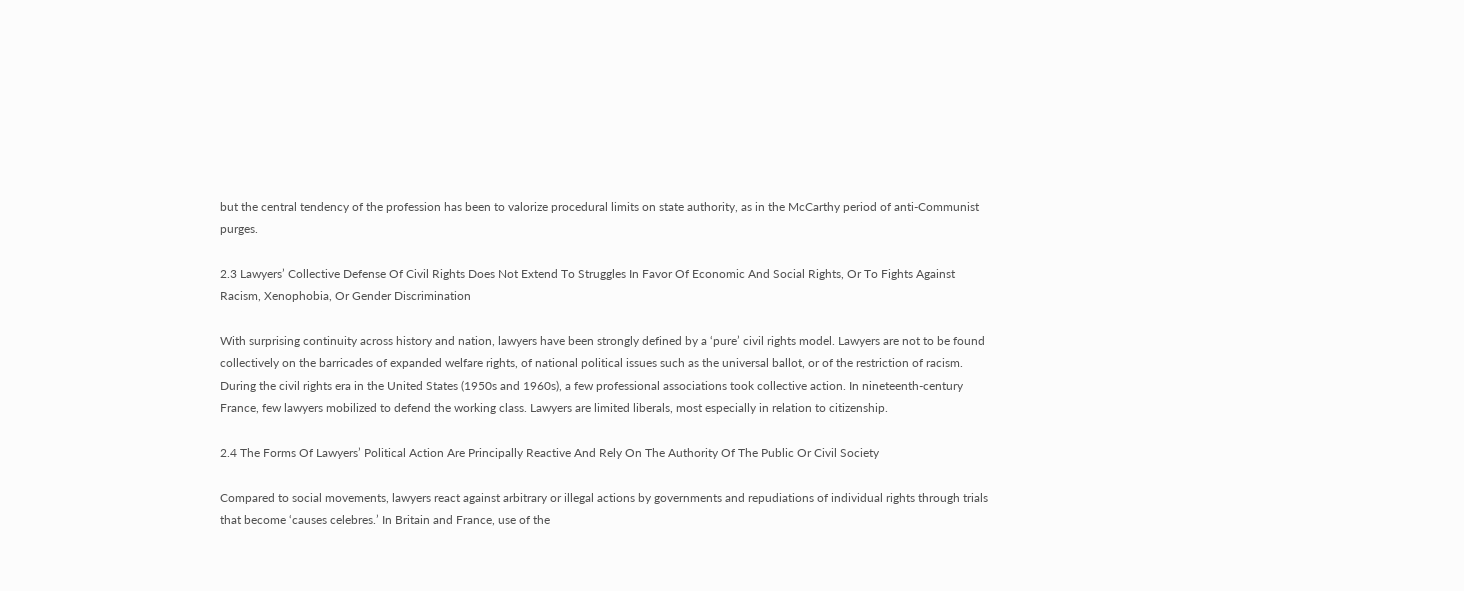but the central tendency of the profession has been to valorize procedural limits on state authority, as in the McCarthy period of anti-Communist purges.

2.3 Lawyers’ Collective Defense Of Civil Rights Does Not Extend To Struggles In Favor Of Economic And Social Rights, Or To Fights Against Racism, Xenophobia, Or Gender Discrimination

With surprising continuity across history and nation, lawyers have been strongly defined by a ‘pure’ civil rights model. Lawyers are not to be found collectively on the barricades of expanded welfare rights, of national political issues such as the universal ballot, or of the restriction of racism. During the civil rights era in the United States (1950s and 1960s), a few professional associations took collective action. In nineteenth-century France, few lawyers mobilized to defend the working class. Lawyers are limited liberals, most especially in relation to citizenship.

2.4 The Forms Of Lawyers’ Political Action Are Principally Reactive And Rely On The Authority Of The Public Or Civil Society

Compared to social movements, lawyers react against arbitrary or illegal actions by governments and repudiations of individual rights through trials that become ‘causes celebres.’ In Britain and France, use of the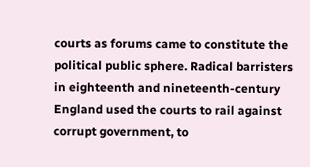courts as forums came to constitute the political public sphere. Radical barristers in eighteenth and nineteenth-century England used the courts to rail against corrupt government, to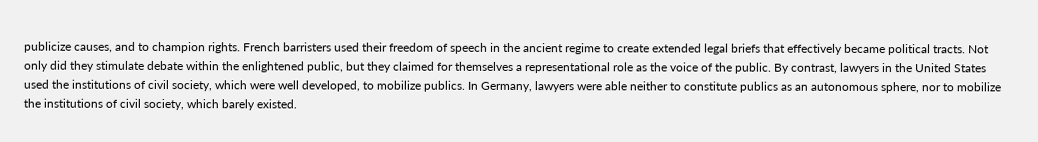publicize causes, and to champion rights. French barristers used their freedom of speech in the ancient regime to create extended legal briefs that effectively became political tracts. Not only did they stimulate debate within the enlightened public, but they claimed for themselves a representational role as the voice of the public. By contrast, lawyers in the United States used the institutions of civil society, which were well developed, to mobilize publics. In Germany, lawyers were able neither to constitute publics as an autonomous sphere, nor to mobilize the institutions of civil society, which barely existed.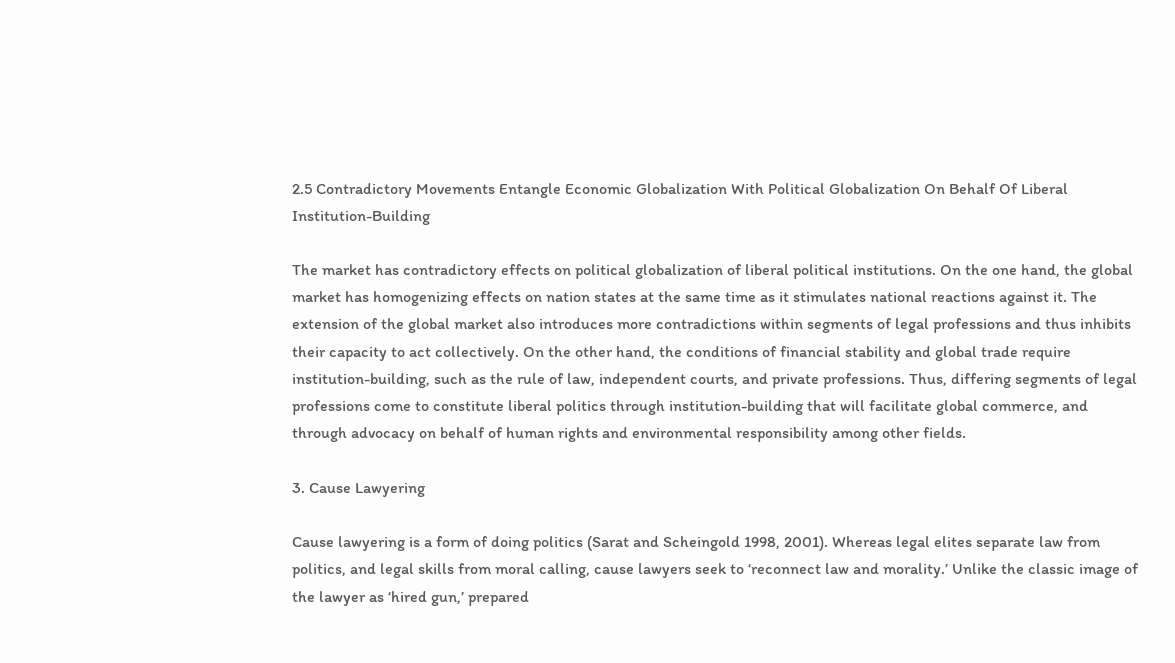2.5 Contradictory Movements Entangle Economic Globalization With Political Globalization On Behalf Of Liberal Institution-Building

The market has contradictory effects on political globalization of liberal political institutions. On the one hand, the global market has homogenizing effects on nation states at the same time as it stimulates national reactions against it. The extension of the global market also introduces more contradictions within segments of legal professions and thus inhibits their capacity to act collectively. On the other hand, the conditions of financial stability and global trade require institution-building, such as the rule of law, independent courts, and private professions. Thus, differing segments of legal professions come to constitute liberal politics through institution-building that will facilitate global commerce, and through advocacy on behalf of human rights and environmental responsibility among other fields.

3. Cause Lawyering

Cause lawyering is a form of doing politics (Sarat and Scheingold 1998, 2001). Whereas legal elites separate law from politics, and legal skills from moral calling, cause lawyers seek to ‘reconnect law and morality.’ Unlike the classic image of the lawyer as ‘hired gun,’ prepared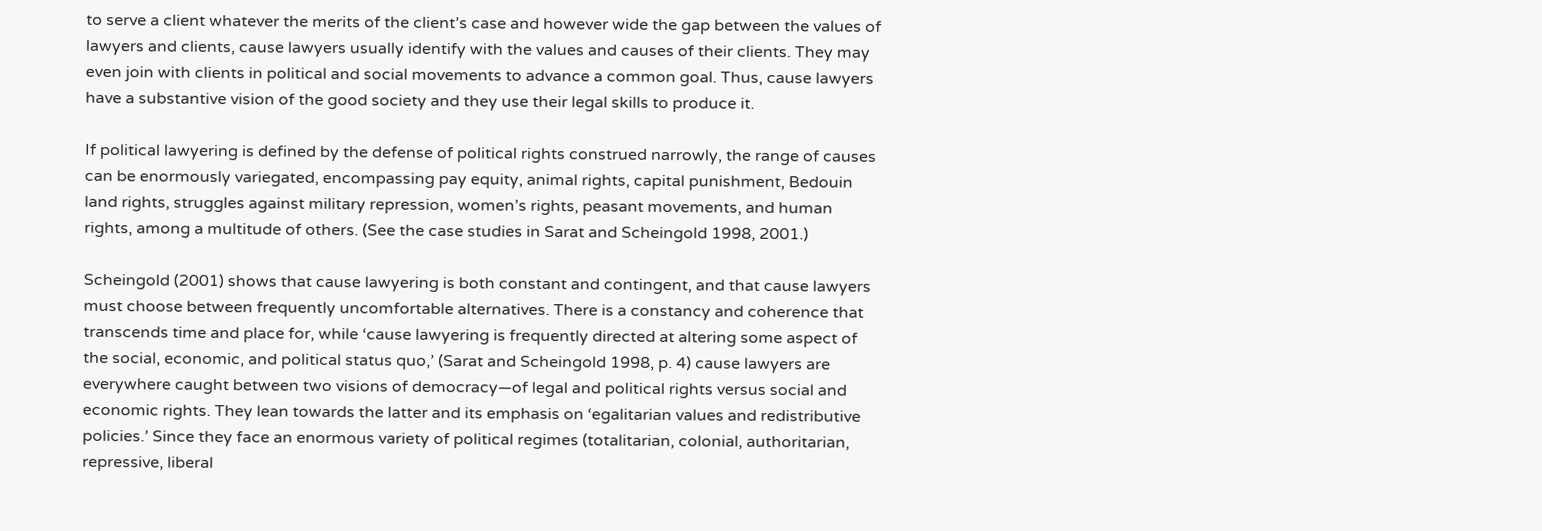to serve a client whatever the merits of the client’s case and however wide the gap between the values of lawyers and clients, cause lawyers usually identify with the values and causes of their clients. They may even join with clients in political and social movements to advance a common goal. Thus, cause lawyers have a substantive vision of the good society and they use their legal skills to produce it.

If political lawyering is defined by the defense of political rights construed narrowly, the range of causes can be enormously variegated, encompassing pay equity, animal rights, capital punishment, Bedouin land rights, struggles against military repression, women’s rights, peasant movements, and human rights, among a multitude of others. (See the case studies in Sarat and Scheingold 1998, 2001.)

Scheingold (2001) shows that cause lawyering is both constant and contingent, and that cause lawyers must choose between frequently uncomfortable alternatives. There is a constancy and coherence that transcends time and place for, while ‘cause lawyering is frequently directed at altering some aspect of the social, economic, and political status quo,’ (Sarat and Scheingold 1998, p. 4) cause lawyers are everywhere caught between two visions of democracy—of legal and political rights versus social and economic rights. They lean towards the latter and its emphasis on ‘egalitarian values and redistributive policies.’ Since they face an enormous variety of political regimes (totalitarian, colonial, authoritarian, repressive, liberal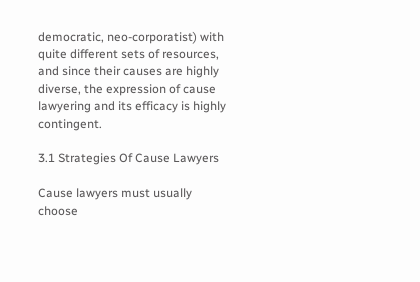democratic, neo-corporatist) with quite different sets of resources, and since their causes are highly diverse, the expression of cause lawyering and its efficacy is highly contingent.

3.1 Strategies Of Cause Lawyers

Cause lawyers must usually choose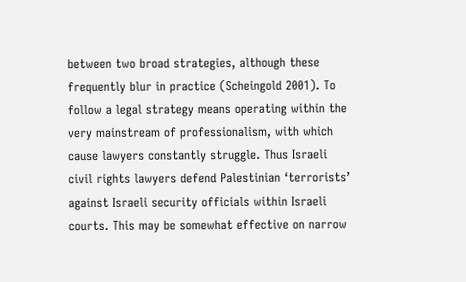between two broad strategies, although these frequently blur in practice (Scheingold 2001). To follow a legal strategy means operating within the very mainstream of professionalism, with which cause lawyers constantly struggle. Thus Israeli civil rights lawyers defend Palestinian ‘terrorists’ against Israeli security officials within Israeli courts. This may be somewhat effective on narrow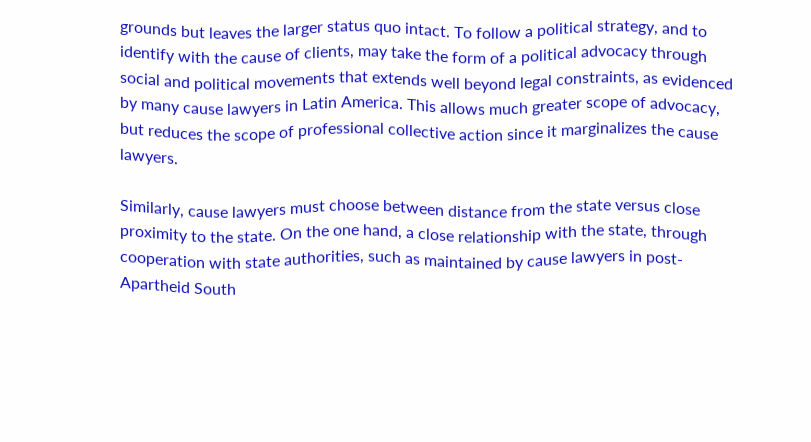grounds but leaves the larger status quo intact. To follow a political strategy, and to identify with the cause of clients, may take the form of a political advocacy through social and political movements that extends well beyond legal constraints, as evidenced by many cause lawyers in Latin America. This allows much greater scope of advocacy, but reduces the scope of professional collective action since it marginalizes the cause lawyers.

Similarly, cause lawyers must choose between distance from the state versus close proximity to the state. On the one hand, a close relationship with the state, through cooperation with state authorities, such as maintained by cause lawyers in post-Apartheid South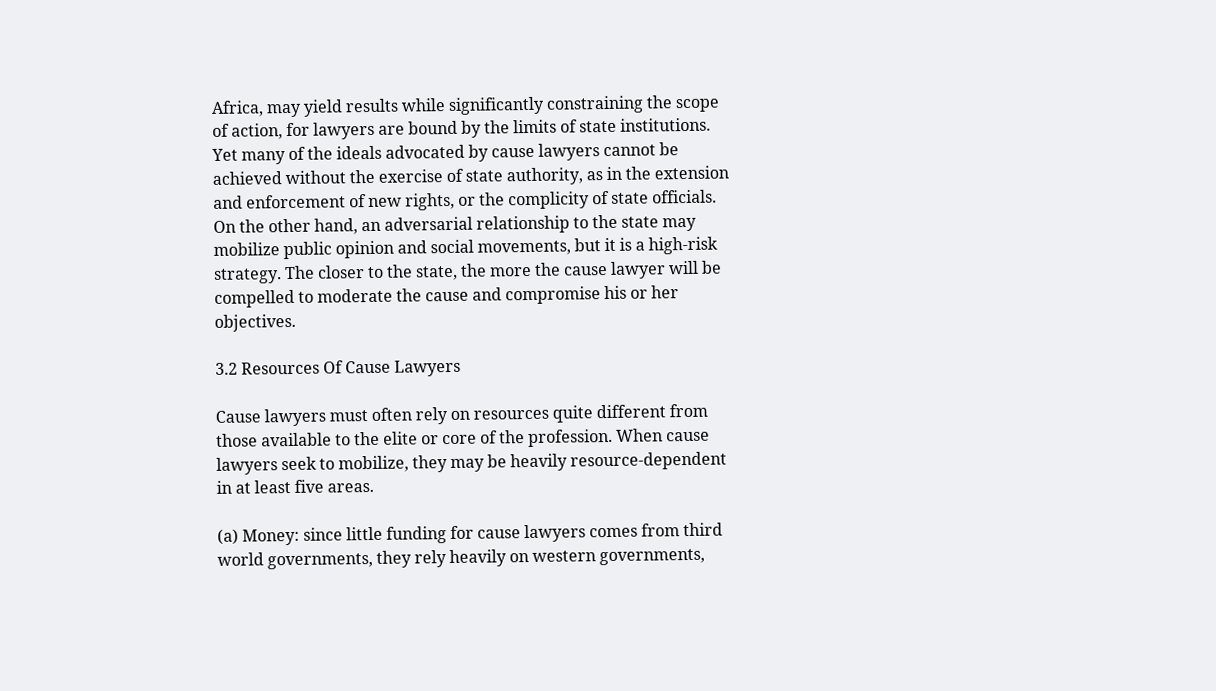Africa, may yield results while significantly constraining the scope of action, for lawyers are bound by the limits of state institutions. Yet many of the ideals advocated by cause lawyers cannot be achieved without the exercise of state authority, as in the extension and enforcement of new rights, or the complicity of state officials. On the other hand, an adversarial relationship to the state may mobilize public opinion and social movements, but it is a high-risk strategy. The closer to the state, the more the cause lawyer will be compelled to moderate the cause and compromise his or her objectives.

3.2 Resources Of Cause Lawyers

Cause lawyers must often rely on resources quite different from those available to the elite or core of the profession. When cause lawyers seek to mobilize, they may be heavily resource-dependent in at least five areas.

(a) Money: since little funding for cause lawyers comes from third world governments, they rely heavily on western governments,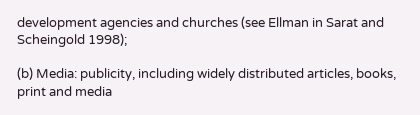development agencies and churches (see Ellman in Sarat and Scheingold 1998);

(b) Media: publicity, including widely distributed articles, books, print and media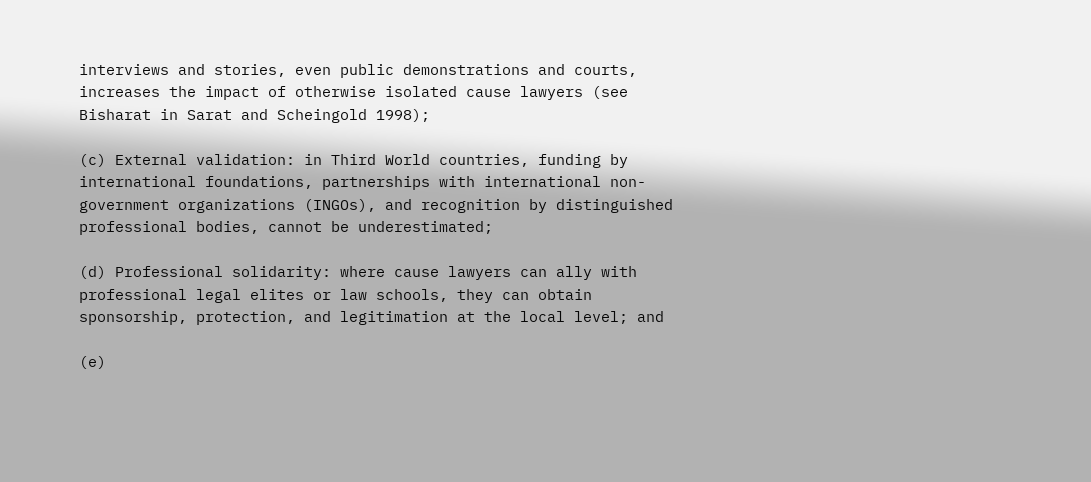interviews and stories, even public demonstrations and courts, increases the impact of otherwise isolated cause lawyers (see Bisharat in Sarat and Scheingold 1998);

(c) External validation: in Third World countries, funding by international foundations, partnerships with international non-government organizations (INGOs), and recognition by distinguished professional bodies, cannot be underestimated;

(d) Professional solidarity: where cause lawyers can ally with professional legal elites or law schools, they can obtain sponsorship, protection, and legitimation at the local level; and

(e)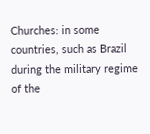Churches: in some countries, such as Brazil during the military regime of the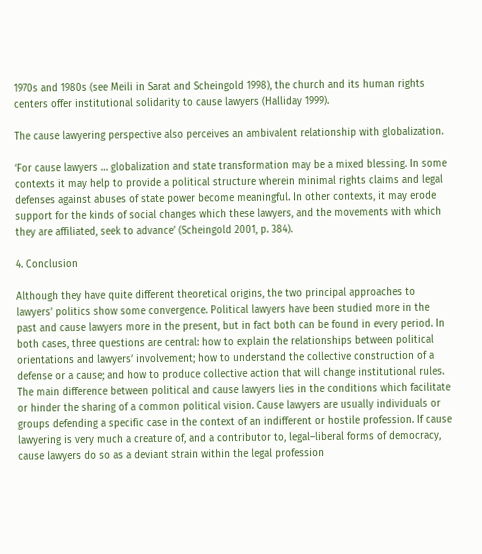1970s and 1980s (see Meili in Sarat and Scheingold 1998), the church and its human rights centers offer institutional solidarity to cause lawyers (Halliday 1999).

The cause lawyering perspective also perceives an ambivalent relationship with globalization.

‘For cause lawyers … globalization and state transformation may be a mixed blessing. In some contexts it may help to provide a political structure wherein minimal rights claims and legal defenses against abuses of state power become meaningful. In other contexts, it may erode support for the kinds of social changes which these lawyers, and the movements with which they are affiliated, seek to advance’ (Scheingold 2001, p. 384).

4. Conclusion

Although they have quite different theoretical origins, the two principal approaches to lawyers’ politics show some convergence. Political lawyers have been studied more in the past and cause lawyers more in the present, but in fact both can be found in every period. In both cases, three questions are central: how to explain the relationships between political orientations and lawyers’ involvement; how to understand the collective construction of a defense or a cause; and how to produce collective action that will change institutional rules. The main difference between political and cause lawyers lies in the conditions which facilitate or hinder the sharing of a common political vision. Cause lawyers are usually individuals or groups defending a specific case in the context of an indifferent or hostile profession. If cause lawyering is very much a creature of, and a contributor to, legal–liberal forms of democracy, cause lawyers do so as a deviant strain within the legal profession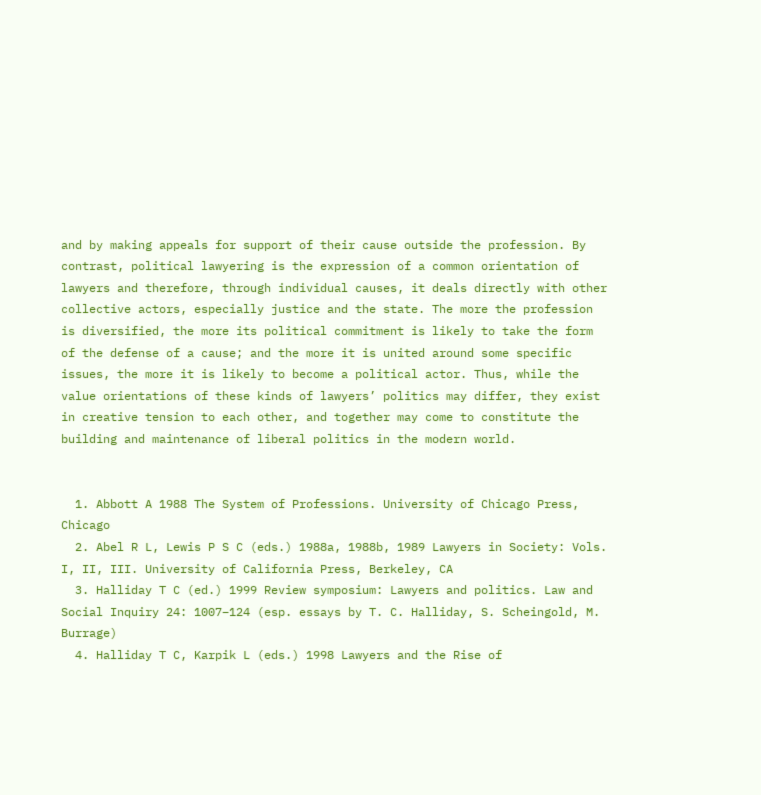and by making appeals for support of their cause outside the profession. By contrast, political lawyering is the expression of a common orientation of lawyers and therefore, through individual causes, it deals directly with other collective actors, especially justice and the state. The more the profession is diversified, the more its political commitment is likely to take the form of the defense of a cause; and the more it is united around some specific issues, the more it is likely to become a political actor. Thus, while the value orientations of these kinds of lawyers’ politics may differ, they exist in creative tension to each other, and together may come to constitute the building and maintenance of liberal politics in the modern world.


  1. Abbott A 1988 The System of Professions. University of Chicago Press, Chicago
  2. Abel R L, Lewis P S C (eds.) 1988a, 1988b, 1989 Lawyers in Society: Vols. I, II, III. University of California Press, Berkeley, CA
  3. Halliday T C (ed.) 1999 Review symposium: Lawyers and politics. Law and Social Inquiry 24: 1007–124 (esp. essays by T. C. Halliday, S. Scheingold, M. Burrage)
  4. Halliday T C, Karpik L (eds.) 1998 Lawyers and the Rise of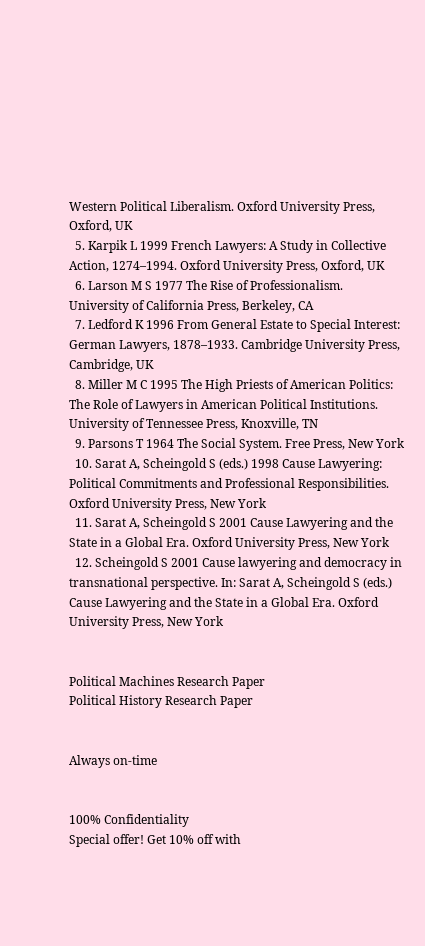Western Political Liberalism. Oxford University Press, Oxford, UK
  5. Karpik L 1999 French Lawyers: A Study in Collective Action, 1274–1994. Oxford University Press, Oxford, UK
  6. Larson M S 1977 The Rise of Professionalism. University of California Press, Berkeley, CA
  7. Ledford K 1996 From General Estate to Special Interest: German Lawyers, 1878–1933. Cambridge University Press, Cambridge, UK
  8. Miller M C 1995 The High Priests of American Politics: The Role of Lawyers in American Political Institutions. University of Tennessee Press, Knoxville, TN
  9. Parsons T 1964 The Social System. Free Press, New York
  10. Sarat A, Scheingold S (eds.) 1998 Cause Lawyering: Political Commitments and Professional Responsibilities. Oxford University Press, New York
  11. Sarat A, Scheingold S 2001 Cause Lawyering and the State in a Global Era. Oxford University Press, New York
  12. Scheingold S 2001 Cause lawyering and democracy in transnational perspective. In: Sarat A, Scheingold S (eds.) Cause Lawyering and the State in a Global Era. Oxford University Press, New York


Political Machines Research Paper
Political History Research Paper


Always on-time


100% Confidentiality
Special offer! Get 10% off with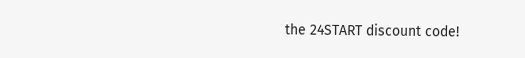the 24START discount code!